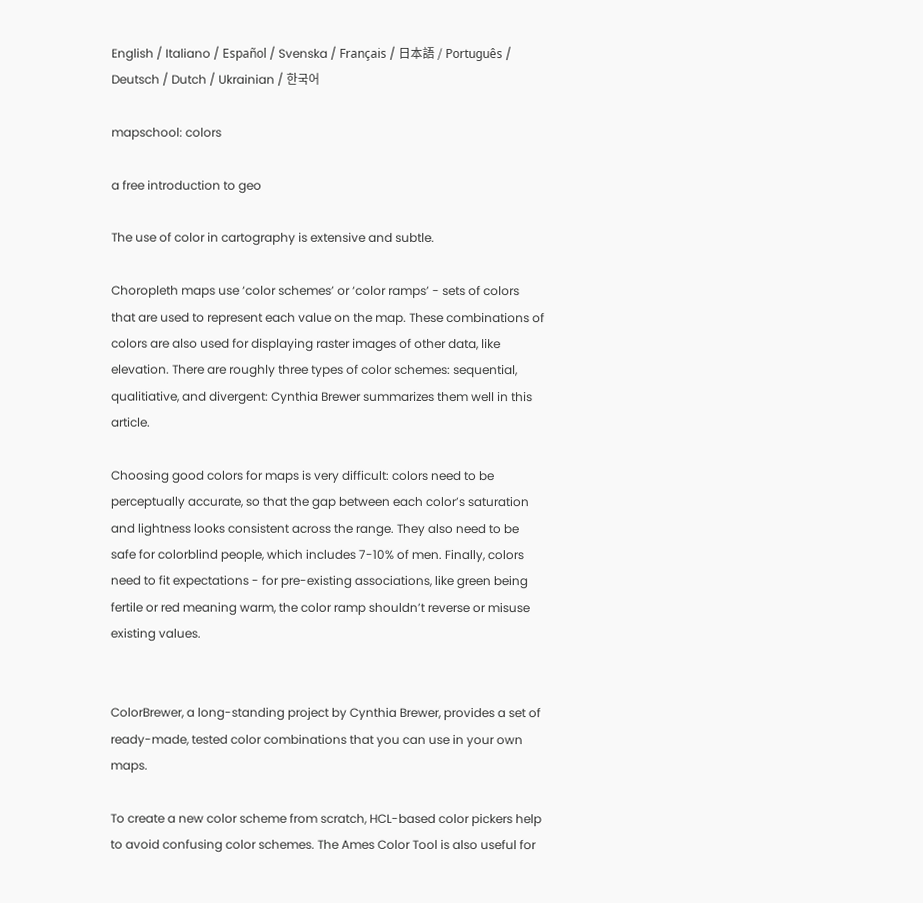English / Italiano / Español / Svenska / Français / 日本語 / Português / Deutsch / Dutch / Ukrainian / 한국어

mapschool: colors

a free introduction to geo

The use of color in cartography is extensive and subtle.

Choropleth maps use ‘color schemes’ or ‘color ramps’ - sets of colors that are used to represent each value on the map. These combinations of colors are also used for displaying raster images of other data, like elevation. There are roughly three types of color schemes: sequential, qualitiative, and divergent: Cynthia Brewer summarizes them well in this article.

Choosing good colors for maps is very difficult: colors need to be perceptually accurate, so that the gap between each color’s saturation and lightness looks consistent across the range. They also need to be safe for colorblind people, which includes 7-10% of men. Finally, colors need to fit expectations - for pre-existing associations, like green being fertile or red meaning warm, the color ramp shouldn’t reverse or misuse existing values.


ColorBrewer, a long-standing project by Cynthia Brewer, provides a set of ready-made, tested color combinations that you can use in your own maps.

To create a new color scheme from scratch, HCL-based color pickers help to avoid confusing color schemes. The Ames Color Tool is also useful for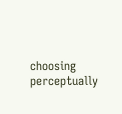choosing perceptually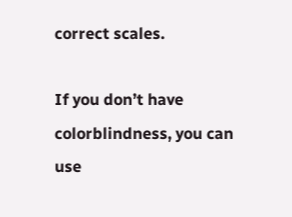correct scales.

If you don’t have colorblindness, you can use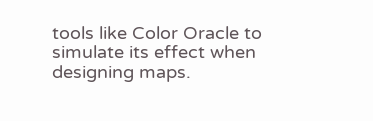tools like Color Oracle to simulate its effect when designing maps.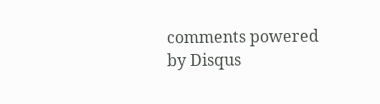comments powered by Disqus